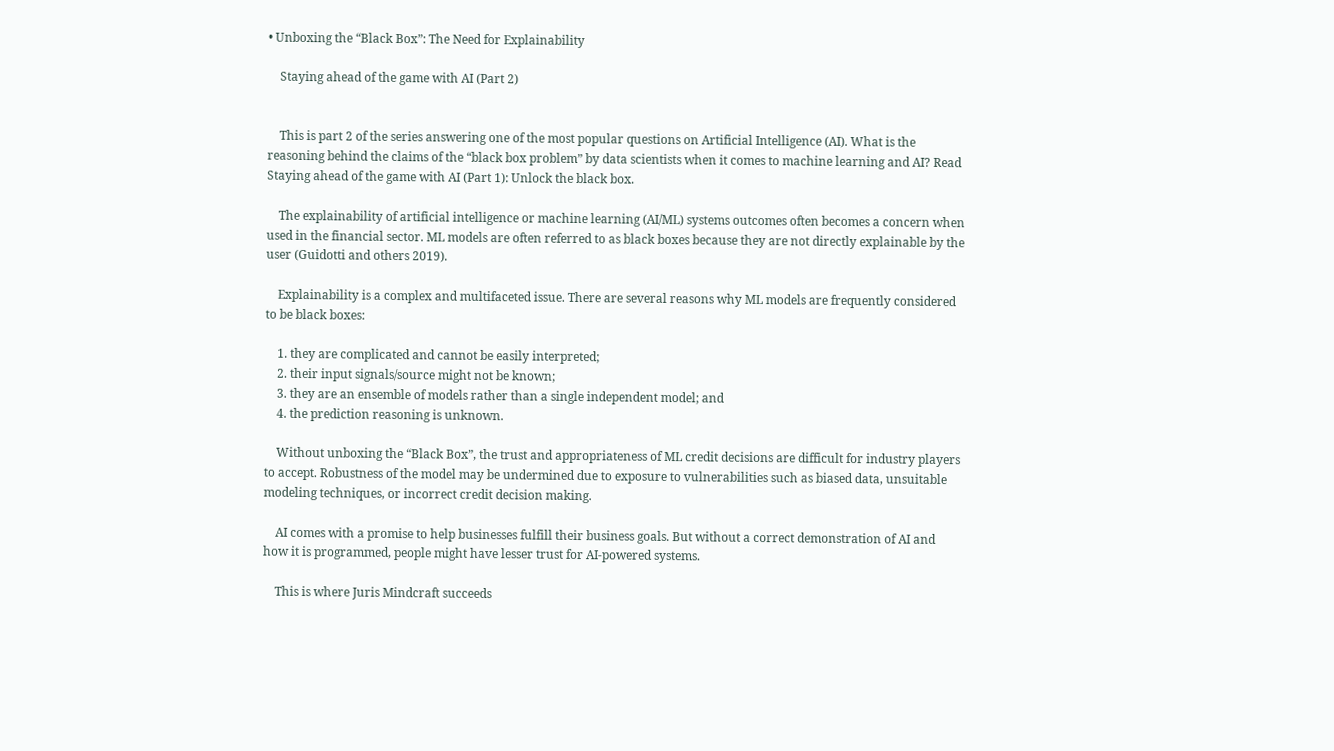• Unboxing the “Black Box”: The Need for Explainability

    Staying ahead of the game with AI (Part 2)


    This is part 2 of the series answering one of the most popular questions on Artificial Intelligence (AI). What is the reasoning behind the claims of the “black box problem” by data scientists when it comes to machine learning and AI? Read Staying ahead of the game with AI (Part 1): Unlock the black box.

    The explainability of artificial intelligence or machine learning (AI/ML) systems outcomes often becomes a concern when used in the financial sector. ML models are often referred to as black boxes because they are not directly explainable by the user (Guidotti and others 2019).

    Explainability is a complex and multifaceted issue. There are several reasons why ML models are frequently considered to be black boxes:

    1. they are complicated and cannot be easily interpreted;
    2. their input signals/source might not be known;
    3. they are an ensemble of models rather than a single independent model; and
    4. the prediction reasoning is unknown.

    Without unboxing the “Black Box”, the trust and appropriateness of ML credit decisions are difficult for industry players to accept. Robustness of the model may be undermined due to exposure to vulnerabilities such as biased data, unsuitable modeling techniques, or incorrect credit decision making.

    AI comes with a promise to help businesses fulfill their business goals. But without a correct demonstration of AI and how it is programmed, people might have lesser trust for AI-powered systems.

    This is where Juris Mindcraft succeeds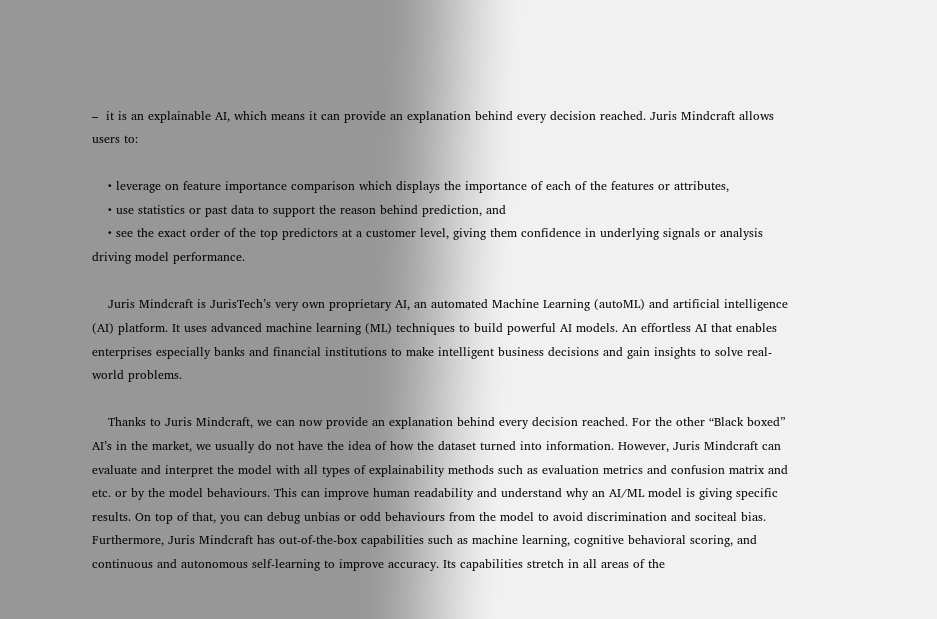–  it is an explainable AI, which means it can provide an explanation behind every decision reached. Juris Mindcraft allows users to:

    • leverage on feature importance comparison which displays the importance of each of the features or attributes,
    • use statistics or past data to support the reason behind prediction, and
    • see the exact order of the top predictors at a customer level, giving them confidence in underlying signals or analysis driving model performance.

    Juris Mindcraft is JurisTech’s very own proprietary AI, an automated Machine Learning (autoML) and artificial intelligence (AI) platform. It uses advanced machine learning (ML) techniques to build powerful AI models. An effortless AI that enables enterprises especially banks and financial institutions to make intelligent business decisions and gain insights to solve real-world problems.

    Thanks to Juris Mindcraft, we can now provide an explanation behind every decision reached. For the other “Black boxed” AI’s in the market, we usually do not have the idea of how the dataset turned into information. However, Juris Mindcraft can evaluate and interpret the model with all types of explainability methods such as evaluation metrics and confusion matrix and etc. or by the model behaviours. This can improve human readability and understand why an AI/ML model is giving specific results. On top of that, you can debug unbias or odd behaviours from the model to avoid discrimination and sociteal bias. Furthermore, Juris Mindcraft has out-of-the-box capabilities such as machine learning, cognitive behavioral scoring, and continuous and autonomous self-learning to improve accuracy. Its capabilities stretch in all areas of the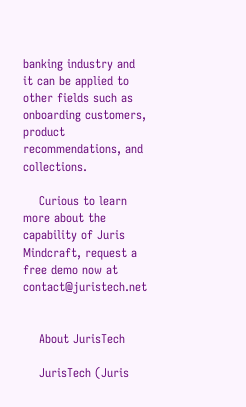banking industry and it can be applied to other fields such as onboarding customers, product recommendations, and collections.

    Curious to learn more about the capability of Juris Mindcraft, request a free demo now at contact@juristech.net


    About JurisTech

    JurisTech (Juris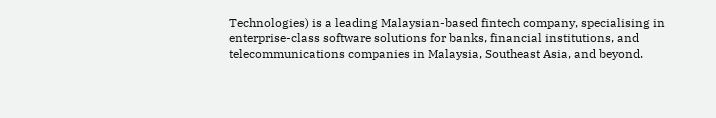Technologies) is a leading Malaysian-based fintech company, specialising in enterprise-class software solutions for banks, financial institutions, and telecommunications companies in Malaysia, Southeast Asia, and beyond.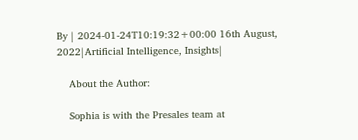By | 2024-01-24T10:19:32+00:00 16th August, 2022|Artificial Intelligence, Insights|

    About the Author:

    Sophia is with the Presales team at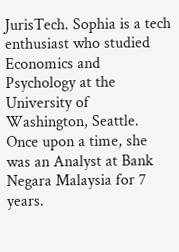JurisTech. Sophia is a tech enthusiast who studied Economics and Psychology at the University of Washington, Seattle. Once upon a time, she was an Analyst at Bank Negara Malaysia for 7 years.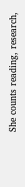She counts reading, research,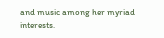and music among her myriad interests.